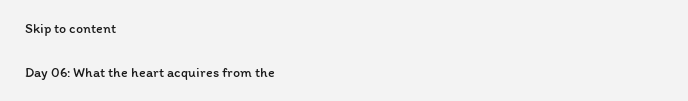Skip to content

Day 06: What the heart acquires from the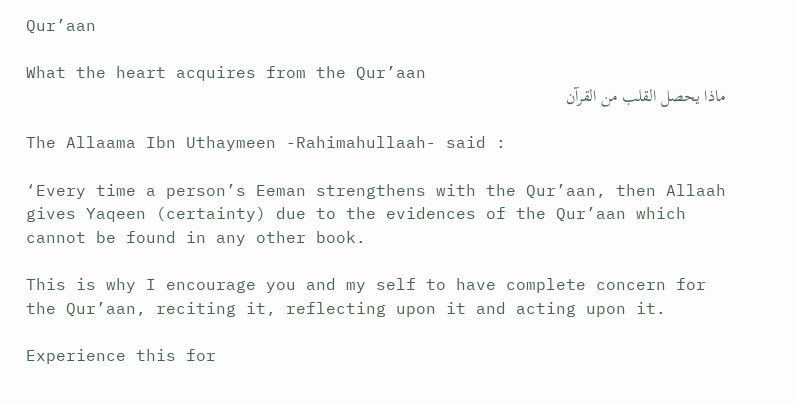Qur’aan

What the heart acquires from the Qur’aan
ماذا يحصل القلب من القرآن

The Allaama Ibn Uthaymeen -Rahimahullaah- said :

‘Every time a person’s Eeman strengthens with the Qur’aan, then Allaah gives Yaqeen (certainty) due to the evidences of the Qur’aan which cannot be found in any other book.

This is why I encourage you and my self to have complete concern for the Qur’aan, reciting it, reflecting upon it and acting upon it.

Experience this for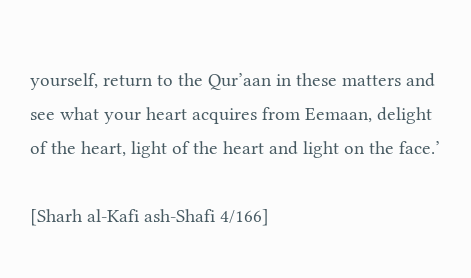yourself, return to the Qur’aan in these matters and see what your heart acquires from Eemaan, delight of the heart, light of the heart and light on the face.’

[Sharh al-Kafi ash-Shafi 4/166]